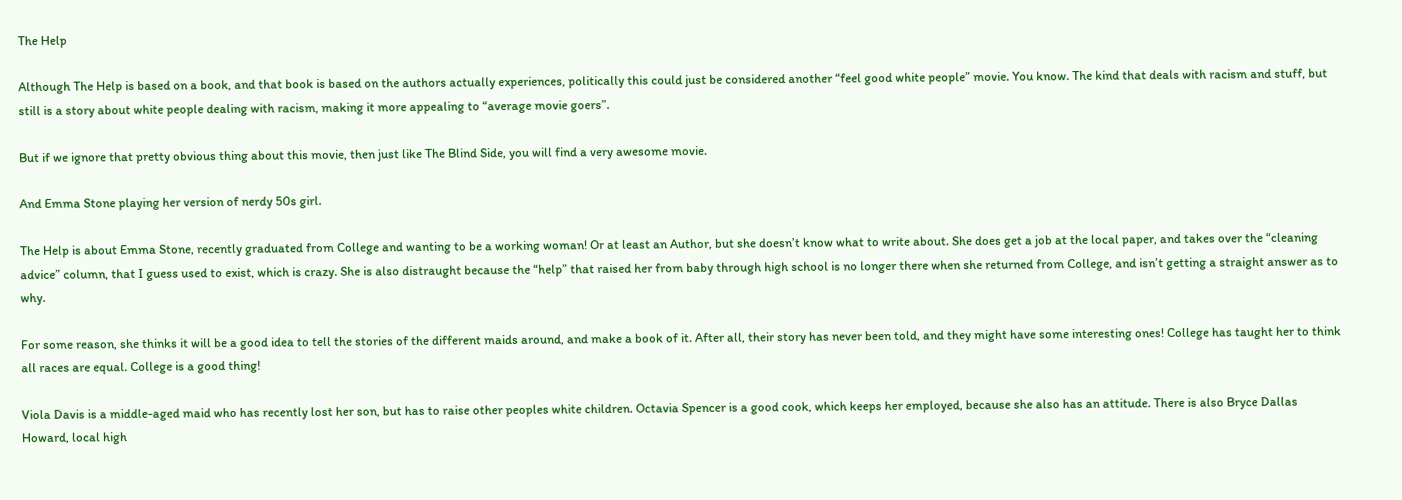The Help

Although The Help is based on a book, and that book is based on the authors actually experiences, politically this could just be considered another “feel good white people” movie. You know. The kind that deals with racism and stuff, but still is a story about white people dealing with racism, making it more appealing to “average movie goers”.

But if we ignore that pretty obvious thing about this movie, then just like The Blind Side, you will find a very awesome movie.

And Emma Stone playing her version of nerdy 50s girl.

The Help is about Emma Stone, recently graduated from College and wanting to be a working woman! Or at least an Author, but she doesn’t know what to write about. She does get a job at the local paper, and takes over the “cleaning advice” column, that I guess used to exist, which is crazy. She is also distraught because the “help” that raised her from baby through high school is no longer there when she returned from College, and isn’t getting a straight answer as to why.

For some reason, she thinks it will be a good idea to tell the stories of the different maids around, and make a book of it. After all, their story has never been told, and they might have some interesting ones! College has taught her to think all races are equal. College is a good thing!

Viola Davis is a middle-aged maid who has recently lost her son, but has to raise other peoples white children. Octavia Spencer is a good cook, which keeps her employed, because she also has an attitude. There is also Bryce Dallas Howard, local high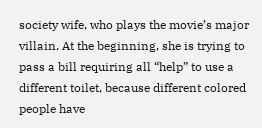society wife, who plays the movie’s major villain. At the beginning, she is trying to pass a bill requiring all “help” to use a different toilet, because different colored people have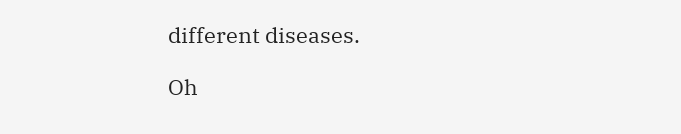different diseases.

Oh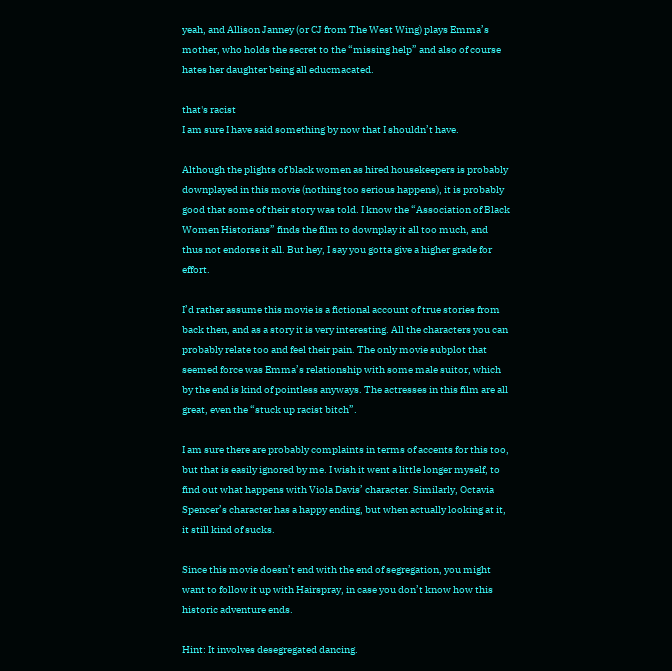yeah, and Allison Janney (or CJ from The West Wing) plays Emma’s mother, who holds the secret to the “missing help” and also of course hates her daughter being all educmacated.

that's racist
I am sure I have said something by now that I shouldn’t have.

Although the plights of black women as hired housekeepers is probably downplayed in this movie (nothing too serious happens), it is probably good that some of their story was told. I know the “Association of Black Women Historians” finds the film to downplay it all too much, and thus not endorse it all. But hey, I say you gotta give a higher grade for effort.

I’d rather assume this movie is a fictional account of true stories from back then, and as a story it is very interesting. All the characters you can probably relate too and feel their pain. The only movie subplot that seemed force was Emma’s relationship with some male suitor, which by the end is kind of pointless anyways. The actresses in this film are all great, even the “stuck up racist bitch”.

I am sure there are probably complaints in terms of accents for this too, but that is easily ignored by me. I wish it went a little longer myself, to find out what happens with Viola Davis’ character. Similarly, Octavia Spencer’s character has a happy ending, but when actually looking at it, it still kind of sucks.

Since this movie doesn’t end with the end of segregation, you might want to follow it up with Hairspray, in case you don’t know how this historic adventure ends.

Hint: It involves desegregated dancing.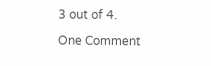3 out of 4.

One Comment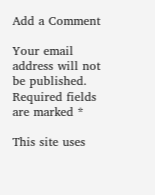Add a Comment

Your email address will not be published. Required fields are marked *

This site uses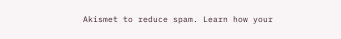Akismet to reduce spam. Learn how your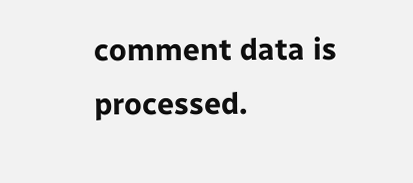comment data is processed.